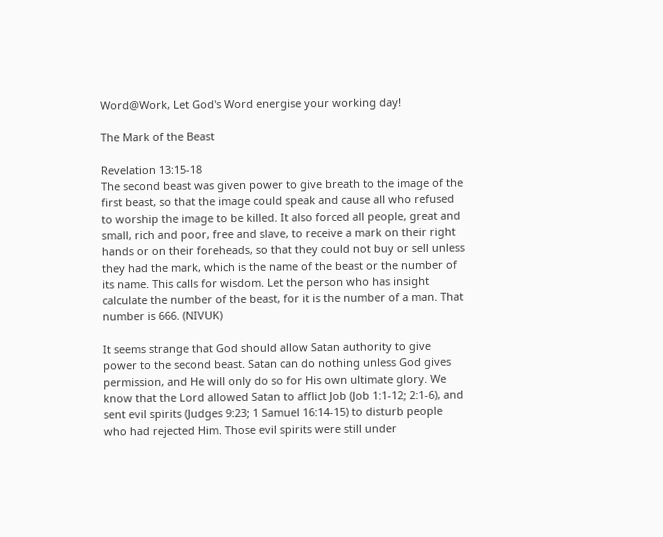Word@Work, Let God's Word energise your working day!

The Mark of the Beast

Revelation 13:15-18
The second beast was given power to give breath to the image of the first beast, so that the image could speak and cause all who refused to worship the image to be killed. It also forced all people, great and small, rich and poor, free and slave, to receive a mark on their right hands or on their foreheads, so that they could not buy or sell unless they had the mark, which is the name of the beast or the number of its name. This calls for wisdom. Let the person who has insight calculate the number of the beast, for it is the number of a man. That number is 666. (NIVUK)

It seems strange that God should allow Satan authority to give power to the second beast. Satan can do nothing unless God gives permission, and He will only do so for His own ultimate glory. We know that the Lord allowed Satan to afflict Job (Job 1:1-12; 2:1-6), and sent evil spirits (Judges 9:23; 1 Samuel 16:14-15) to disturb people who had rejected Him. Those evil spirits were still under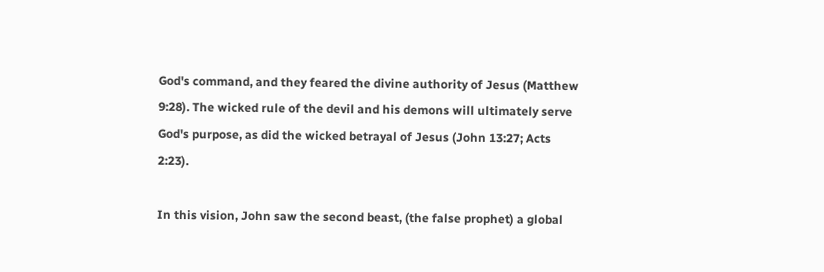God's command, and they feared the divine authority of Jesus (Matthew 9:28). The wicked rule of the devil and his demons will ultimately serve God's purpose, as did the wicked betrayal of Jesus (John 13:27; Acts 2:23).

In this vision, John saw the second beast, (the false prophet) a global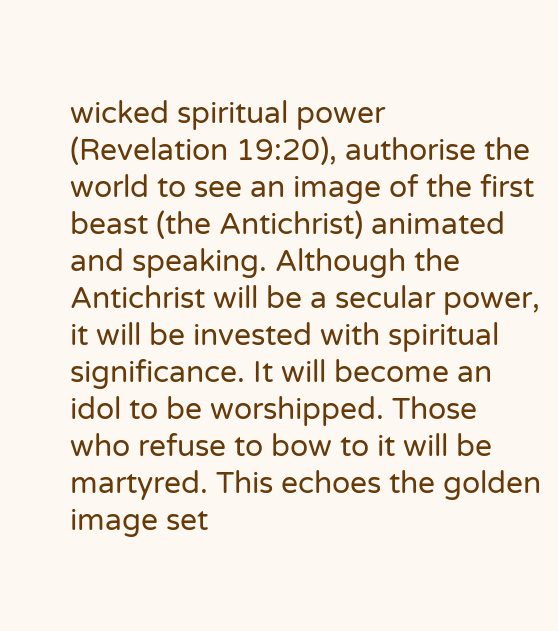wicked spiritual power (Revelation 19:20), authorise the world to see an image of the first beast (the Antichrist) animated and speaking. Although the Antichrist will be a secular power, it will be invested with spiritual significance. It will become an idol to be worshipped. Those who refuse to bow to it will be martyred. This echoes the golden image set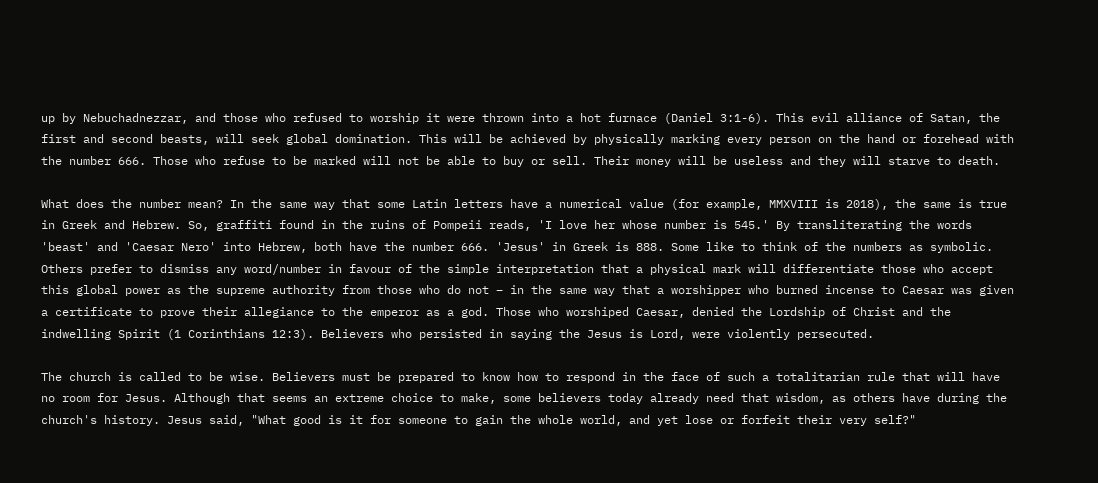up by Nebuchadnezzar, and those who refused to worship it were thrown into a hot furnace (Daniel 3:1-6). This evil alliance of Satan, the first and second beasts, will seek global domination. This will be achieved by physically marking every person on the hand or forehead with the number 666. Those who refuse to be marked will not be able to buy or sell. Their money will be useless and they will starve to death.

What does the number mean? In the same way that some Latin letters have a numerical value (for example, MMXVIII is 2018), the same is true in Greek and Hebrew. So, graffiti found in the ruins of Pompeii reads, 'I love her whose number is 545.' By transliterating the words 'beast' and 'Caesar Nero' into Hebrew, both have the number 666. 'Jesus' in Greek is 888. Some like to think of the numbers as symbolic. Others prefer to dismiss any word/number in favour of the simple interpretation that a physical mark will differentiate those who accept this global power as the supreme authority from those who do not – in the same way that a worshipper who burned incense to Caesar was given a certificate to prove their allegiance to the emperor as a god. Those who worshiped Caesar, denied the Lordship of Christ and the indwelling Spirit (1 Corinthians 12:3). Believers who persisted in saying the Jesus is Lord, were violently persecuted.

The church is called to be wise. Believers must be prepared to know how to respond in the face of such a totalitarian rule that will have no room for Jesus. Although that seems an extreme choice to make, some believers today already need that wisdom, as others have during the church's history. Jesus said, "What good is it for someone to gain the whole world, and yet lose or forfeit their very self?"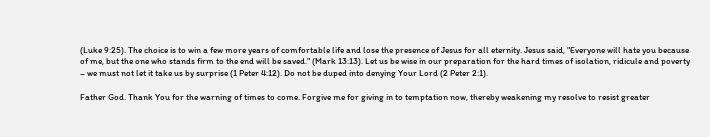(Luke 9:25). The choice is to win a few more years of comfortable life and lose the presence of Jesus for all eternity. Jesus said, "Everyone will hate you because of me, but the one who stands firm to the end will be saved." (Mark 13:13). Let us be wise in our preparation for the hard times of isolation, ridicule and poverty – we must not let it take us by surprise (1 Peter 4:12). Do not be duped into denying Your Lord (2 Peter 2:1).

Father God. Thank You for the warning of times to come. Forgive me for giving in to temptation now, thereby weakening my resolve to resist greater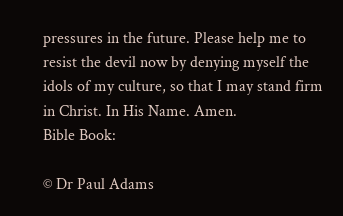pressures in the future. Please help me to resist the devil now by denying myself the idols of my culture, so that I may stand firm in Christ. In His Name. Amen.
Bible Book:

© Dr Paul Adams